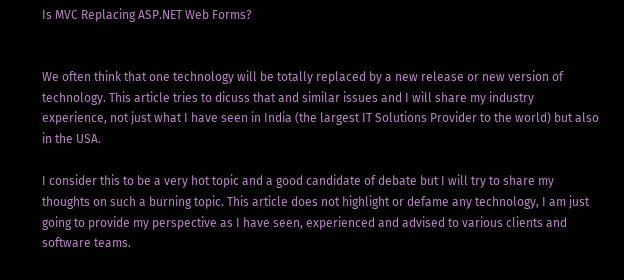Is MVC Replacing ASP.NET Web Forms?


We often think that one technology will be totally replaced by a new release or new version of technology. This article tries to dicuss that and similar issues and I will share my industry experience, not just what I have seen in India (the largest IT Solutions Provider to the world) but also in the USA.

I consider this to be a very hot topic and a good candidate of debate but I will try to share my thoughts on such a burning topic. This article does not highlight or defame any technology, I am just going to provide my perspective as I have seen, experienced and advised to various clients and software teams.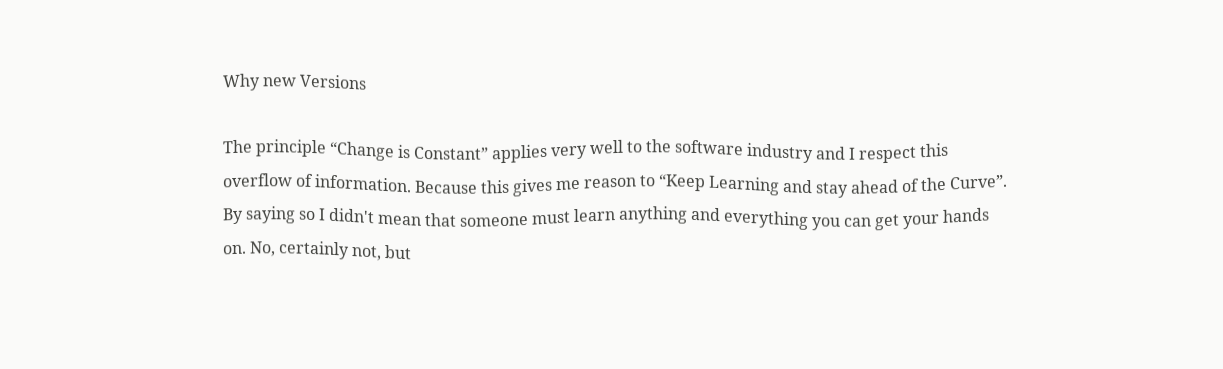Why new Versions

The principle “Change is Constant” applies very well to the software industry and I respect this overflow of information. Because this gives me reason to “Keep Learning and stay ahead of the Curve”. By saying so I didn't mean that someone must learn anything and everything you can get your hands on. No, certainly not, but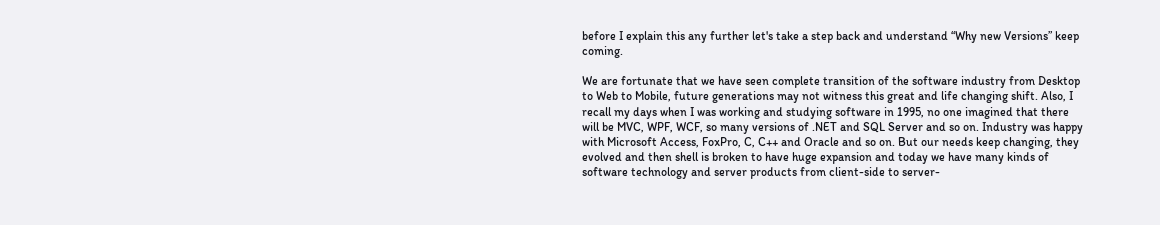before I explain this any further let's take a step back and understand “Why new Versions” keep coming.

We are fortunate that we have seen complete transition of the software industry from Desktop to Web to Mobile, future generations may not witness this great and life changing shift. Also, I recall my days when I was working and studying software in 1995, no one imagined that there will be MVC, WPF, WCF, so many versions of .NET and SQL Server and so on. Industry was happy with Microsoft Access, FoxPro, C, C++ and Oracle and so on. But our needs keep changing, they evolved and then shell is broken to have huge expansion and today we have many kinds of software technology and server products from client-side to server-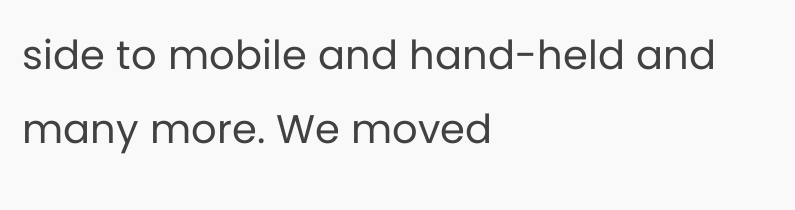side to mobile and hand-held and many more. We moved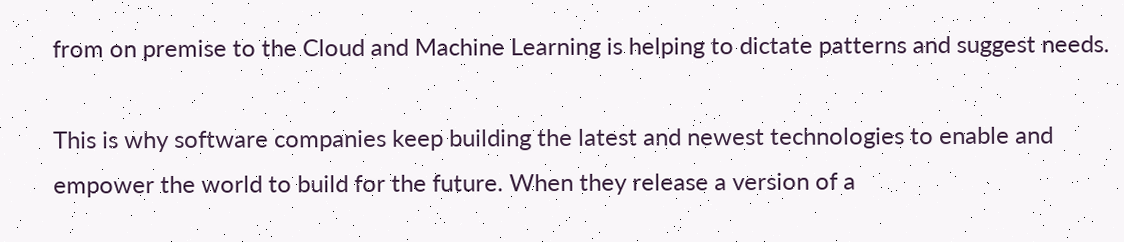from on premise to the Cloud and Machine Learning is helping to dictate patterns and suggest needs.

This is why software companies keep building the latest and newest technologies to enable and empower the world to build for the future. When they release a version of a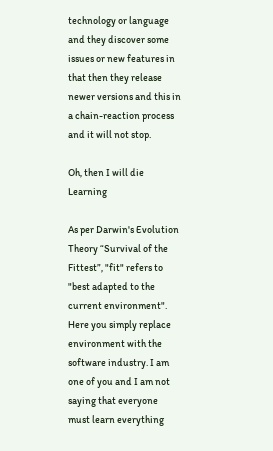technology or language and they discover some issues or new features in that then they release newer versions and this in a chain-reaction process and it will not stop.

Oh, then I will die Learning

As per Darwin's Evolution Theory “Survival of the Fittest”, "fit" refers to "best adapted to the current environment". Here you simply replace environment with the software industry. I am one of you and I am not saying that everyone must learn everything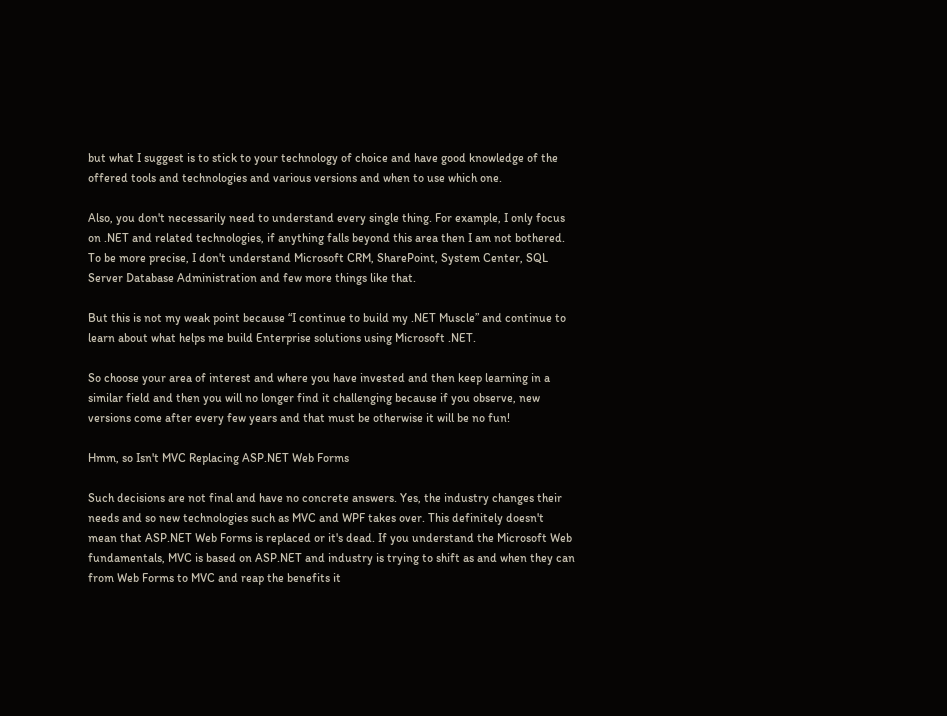but what I suggest is to stick to your technology of choice and have good knowledge of the offered tools and technologies and various versions and when to use which one.

Also, you don't necessarily need to understand every single thing. For example, I only focus on .NET and related technologies, if anything falls beyond this area then I am not bothered. To be more precise, I don't understand Microsoft CRM, SharePoint, System Center, SQL Server Database Administration and few more things like that.

But this is not my weak point because “I continue to build my .NET Muscle” and continue to learn about what helps me build Enterprise solutions using Microsoft .NET.

So choose your area of interest and where you have invested and then keep learning in a similar field and then you will no longer find it challenging because if you observe, new versions come after every few years and that must be otherwise it will be no fun!

Hmm, so Isn't MVC Replacing ASP.NET Web Forms

Such decisions are not final and have no concrete answers. Yes, the industry changes their needs and so new technologies such as MVC and WPF takes over. This definitely doesn't mean that ASP.NET Web Forms is replaced or it's dead. If you understand the Microsoft Web fundamentals, MVC is based on ASP.NET and industry is trying to shift as and when they can from Web Forms to MVC and reap the benefits it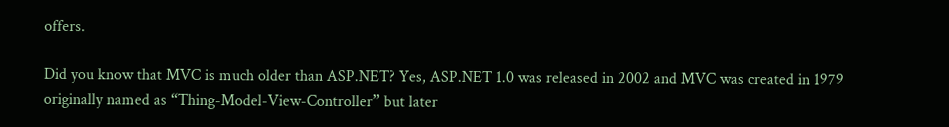offers.

Did you know that MVC is much older than ASP.NET? Yes, ASP.NET 1.0 was released in 2002 and MVC was created in 1979 originally named as “Thing-Model-View-Controller” but later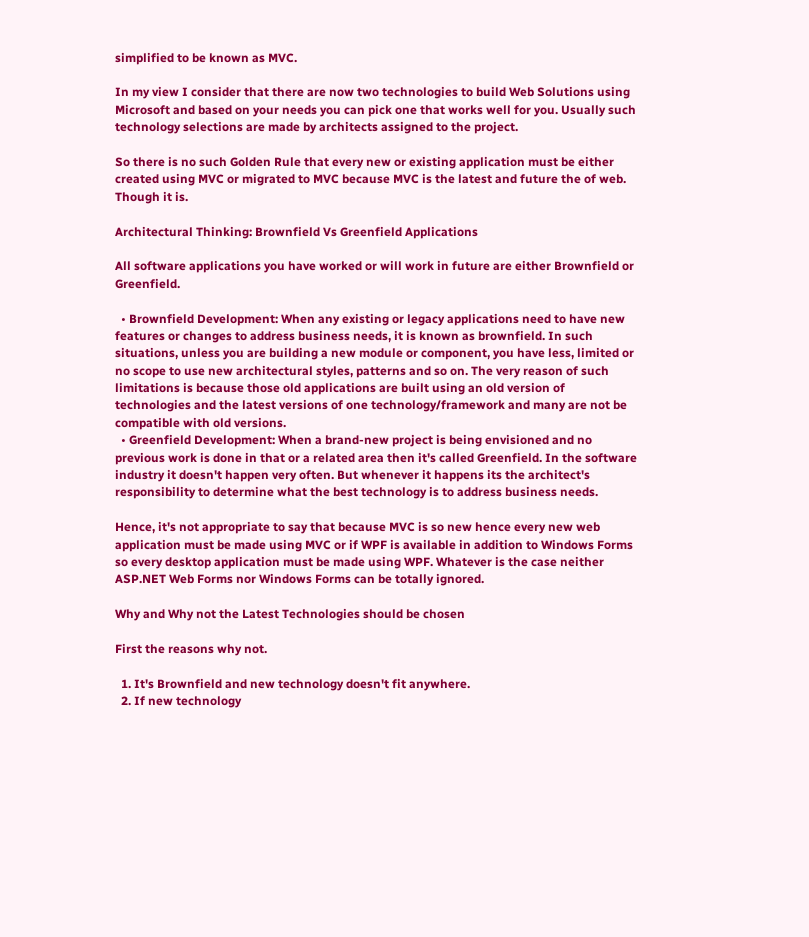simplified to be known as MVC.

In my view I consider that there are now two technologies to build Web Solutions using Microsoft and based on your needs you can pick one that works well for you. Usually such technology selections are made by architects assigned to the project.

So there is no such Golden Rule that every new or existing application must be either created using MVC or migrated to MVC because MVC is the latest and future the of web. Though it is.

Architectural Thinking: Brownfield Vs Greenfield Applications

All software applications you have worked or will work in future are either Brownfield or Greenfield.

  • Brownfield Development: When any existing or legacy applications need to have new features or changes to address business needs, it is known as brownfield. In such situations, unless you are building a new module or component, you have less, limited or no scope to use new architectural styles, patterns and so on. The very reason of such limitations is because those old applications are built using an old version of technologies and the latest versions of one technology/framework and many are not be compatible with old versions.
  • Greenfield Development: When a brand-new project is being envisioned and no previous work is done in that or a related area then it's called Greenfield. In the software industry it doesn't happen very often. But whenever it happens its the architect's responsibility to determine what the best technology is to address business needs.

Hence, it's not appropriate to say that because MVC is so new hence every new web application must be made using MVC or if WPF is available in addition to Windows Forms so every desktop application must be made using WPF. Whatever is the case neither ASP.NET Web Forms nor Windows Forms can be totally ignored.

Why and Why not the Latest Technologies should be chosen

First the reasons why not.

  1. It's Brownfield and new technology doesn't fit anywhere.
  2. If new technology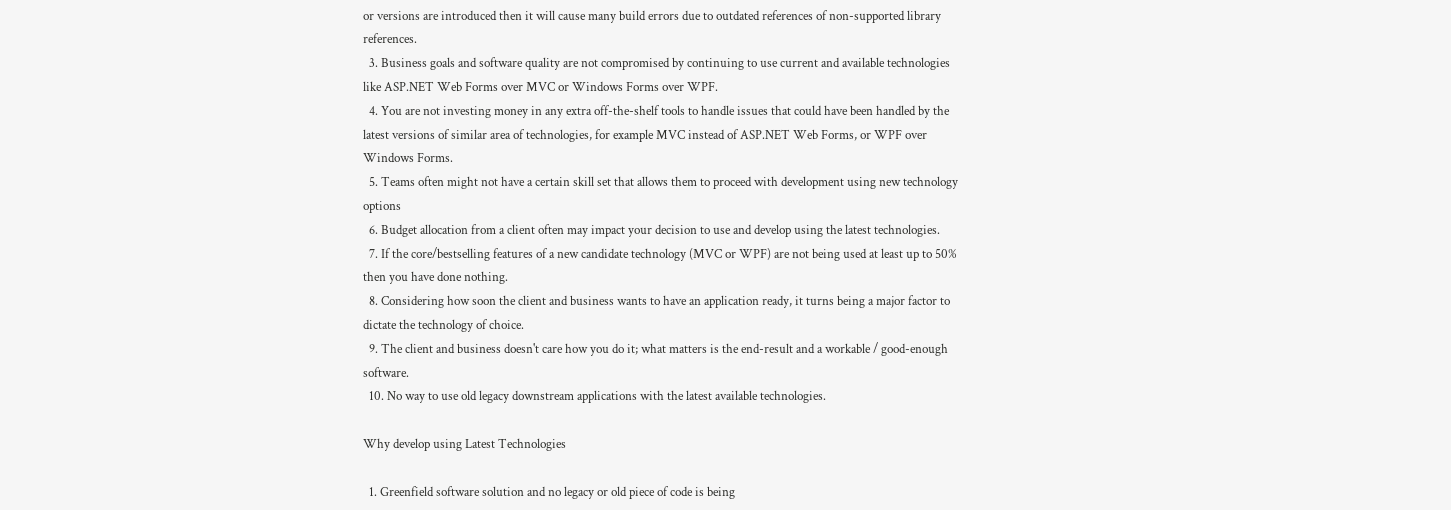or versions are introduced then it will cause many build errors due to outdated references of non-supported library references.
  3. Business goals and software quality are not compromised by continuing to use current and available technologies like ASP.NET Web Forms over MVC or Windows Forms over WPF.
  4. You are not investing money in any extra off-the-shelf tools to handle issues that could have been handled by the latest versions of similar area of technologies, for example MVC instead of ASP.NET Web Forms, or WPF over Windows Forms.
  5. Teams often might not have a certain skill set that allows them to proceed with development using new technology options
  6. Budget allocation from a client often may impact your decision to use and develop using the latest technologies.
  7. If the core/bestselling features of a new candidate technology (MVC or WPF) are not being used at least up to 50% then you have done nothing.
  8. Considering how soon the client and business wants to have an application ready, it turns being a major factor to dictate the technology of choice.
  9. The client and business doesn't care how you do it; what matters is the end-result and a workable / good-enough software.
  10. No way to use old legacy downstream applications with the latest available technologies.

Why develop using Latest Technologies

  1. Greenfield software solution and no legacy or old piece of code is being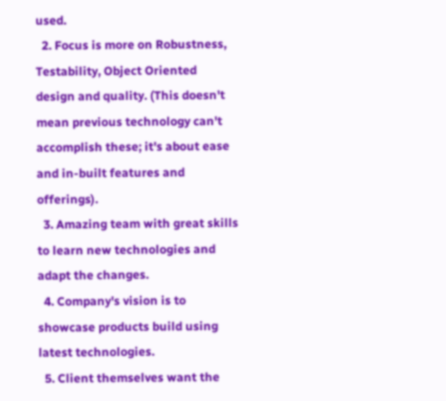used.
  2. Focus is more on Robustness, Testability, Object Oriented design and quality. (This doesn't mean previous technology can't accomplish these; it's about ease and in-built features and offerings).
  3. Amazing team with great skills to learn new technologies and adapt the changes.
  4. Company's vision is to showcase products build using latest technologies.
  5. Client themselves want the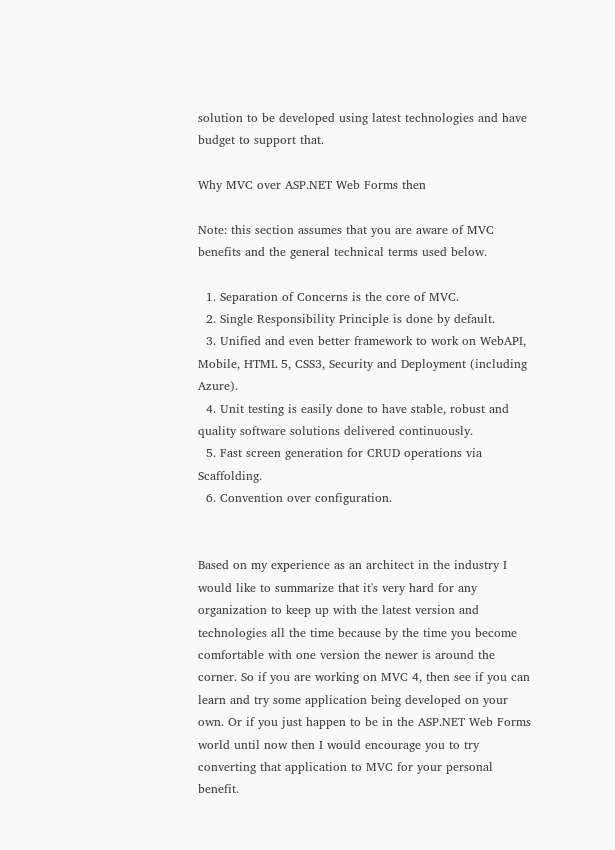solution to be developed using latest technologies and have budget to support that.

Why MVC over ASP.NET Web Forms then

Note: this section assumes that you are aware of MVC benefits and the general technical terms used below.

  1. Separation of Concerns is the core of MVC.
  2. Single Responsibility Principle is done by default.
  3. Unified and even better framework to work on WebAPI, Mobile, HTML 5, CSS3, Security and Deployment (including Azure).
  4. Unit testing is easily done to have stable, robust and quality software solutions delivered continuously.
  5. Fast screen generation for CRUD operations via Scaffolding.
  6. Convention over configuration.


Based on my experience as an architect in the industry I would like to summarize that it's very hard for any organization to keep up with the latest version and technologies all the time because by the time you become comfortable with one version the newer is around the corner. So if you are working on MVC 4, then see if you can learn and try some application being developed on your own. Or if you just happen to be in the ASP.NET Web Forms world until now then I would encourage you to try converting that application to MVC for your personal benefit.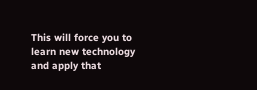This will force you to learn new technology and apply that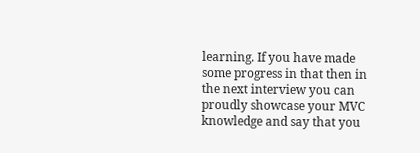learning. If you have made some progress in that then in the next interview you can proudly showcase your MVC knowledge and say that you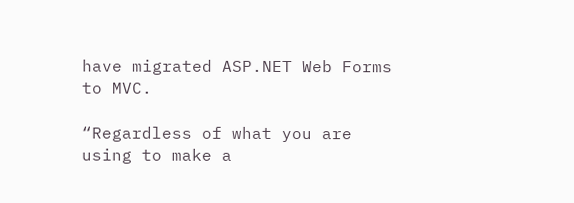have migrated ASP.NET Web Forms to MVC.

“Regardless of what you are using to make a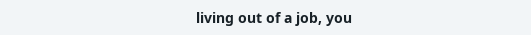living out of a job, you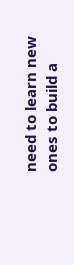need to learn new ones to build a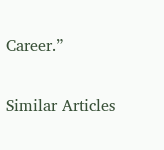Career.”

Similar Articles